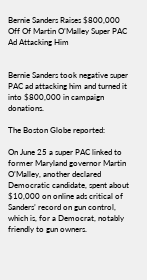Bernie Sanders Raises $800,000 Off Of Martin O’Malley Super PAC Ad Attacking Him


Bernie Sanders took negative super PAC ad attacking him and turned it into $800,000 in campaign donations.

The Boston Globe reported:

On June 25 a super PAC linked to former Maryland governor Martin O’Malley, another declared Democratic candidate, spent about $10,000 on online ads critical of Sanders’ record on gun control, which is, for a Democrat, notably friendly to gun owners.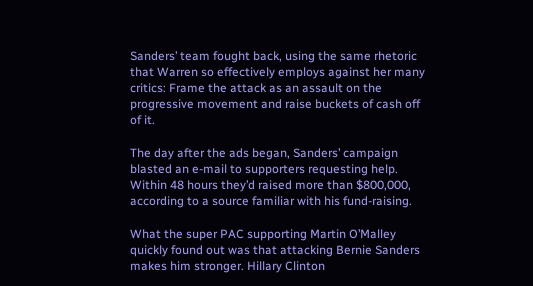Sanders’ team fought back, using the same rhetoric that Warren so effectively employs against her many critics: Frame the attack as an assault on the progressive movement and raise buckets of cash off of it.

The day after the ads began, Sanders’ campaign blasted an e-mail to supporters requesting help. Within 48 hours they’d raised more than $800,000, according to a source familiar with his fund-raising.

What the super PAC supporting Martin O’Malley quickly found out was that attacking Bernie Sanders makes him stronger. Hillary Clinton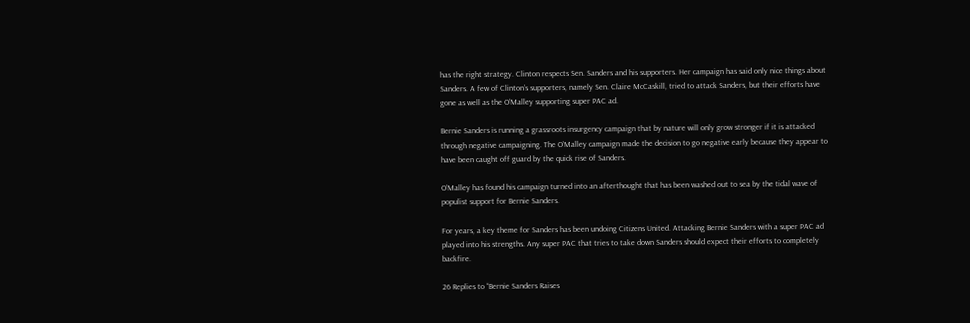has the right strategy. Clinton respects Sen. Sanders and his supporters. Her campaign has said only nice things about Sanders. A few of Clinton’s supporters, namely Sen. Claire McCaskill, tried to attack Sanders, but their efforts have gone as well as the O’Malley supporting super PAC ad.

Bernie Sanders is running a grassroots insurgency campaign that by nature will only grow stronger if it is attacked through negative campaigning. The O’Malley campaign made the decision to go negative early because they appear to have been caught off guard by the quick rise of Sanders.

O’Malley has found his campaign turned into an afterthought that has been washed out to sea by the tidal wave of populist support for Bernie Sanders.

For years, a key theme for Sanders has been undoing Citizens United. Attacking Bernie Sanders with a super PAC ad played into his strengths. Any super PAC that tries to take down Sanders should expect their efforts to completely backfire.

26 Replies to “Bernie Sanders Raises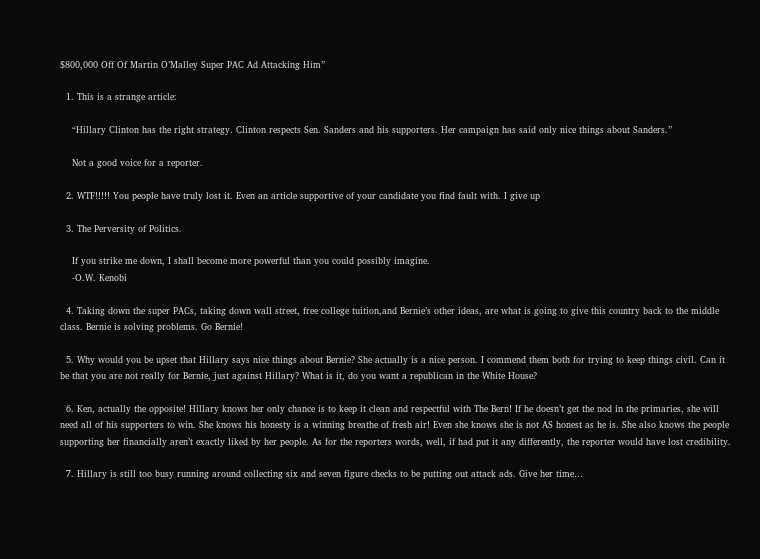$800,000 Off Of Martin O’Malley Super PAC Ad Attacking Him”

  1. This is a strange article:

    “Hillary Clinton has the right strategy. Clinton respects Sen. Sanders and his supporters. Her campaign has said only nice things about Sanders.”

    Not a good voice for a reporter.

  2. WTF!!!!! You people have truly lost it. Even an article supportive of your candidate you find fault with. I give up

  3. The Perversity of Politics.

    If you strike me down, I shall become more powerful than you could possibly imagine.
    -O.W. Kenobi

  4. Taking down the super PACs, taking down wall street, free college tuition,and Bernie’s other ideas, are what is going to give this country back to the middle class. Bernie is solving problems. Go Bernie!

  5. Why would you be upset that Hillary says nice things about Bernie? She actually is a nice person. I commend them both for trying to keep things civil. Can it be that you are not really for Bernie, just against Hillary? What is it, do you want a republican in the White House?

  6. Ken, actually the opposite! Hillary knows her only chance is to keep it clean and respectful with The Bern! If he doesn’t get the nod in the primaries, she will need all of his supporters to win. She knows his honesty is a winning breathe of fresh air! Even she knows she is not AS honest as he is. She also knows the people supporting her financially aren’t exactly liked by her people. As for the reporters words, well, if had put it any differently, the reporter would have lost credibility.

  7. Hillary is still too busy running around collecting six and seven figure checks to be putting out attack ads. Give her time…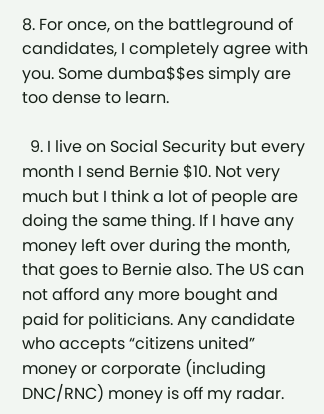8. For once, on the battleground of candidates, I completely agree with you. Some dumba$$es simply are too dense to learn.

  9. I live on Social Security but every month I send Bernie $10. Not very much but I think a lot of people are doing the same thing. If I have any money left over during the month, that goes to Bernie also. The US can not afford any more bought and paid for politicians. Any candidate who accepts “citizens united” money or corporate (including DNC/RNC) money is off my radar.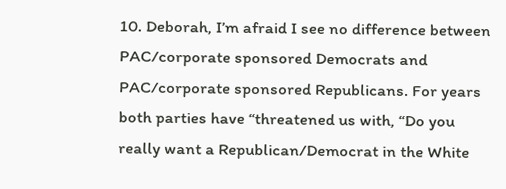10. Deborah, I’m afraid I see no difference between PAC/corporate sponsored Democrats and PAC/corporate sponsored Republicans. For years both parties have “threatened us with, “Do you really want a Republican/Democrat in the White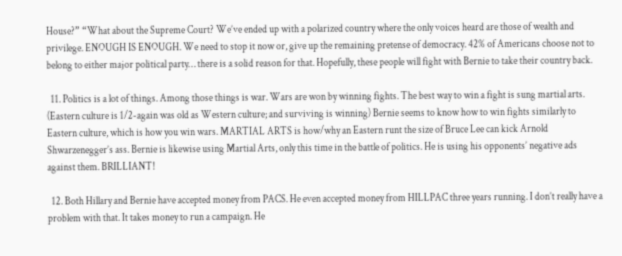House?” “What about the Supreme Court? We’ve ended up with a polarized country where the only voices heard are those of wealth and privilege. ENOUGH IS ENOUGH. We need to stop it now or, give up the remaining pretense of democracy. 42% of Americans choose not to belong to either major political party… there is a solid reason for that. Hopefully, these people will fight with Bernie to take their country back.

  11. Politics is a lot of things. Among those things is war. Wars are won by winning fights. The best way to win a fight is sung martial arts. (Eastern culture is 1/2-again was old as Western culture; and surviving is winning) Bernie seems to know how to win fights similarly to Eastern culture, which is how you win wars. MARTIAL ARTS is how/why an Eastern runt the size of Bruce Lee can kick Arnold Shwarzenegger’s ass. Bernie is likewise using Martial Arts, only this time in the battle of politics. He is using his opponents’ negative ads against them. BRILLIANT!

  12. Both Hillary and Bernie have accepted money from PACS. He even accepted money from HILLPAC three years running. I don’t really have a problem with that. It takes money to run a campaign. He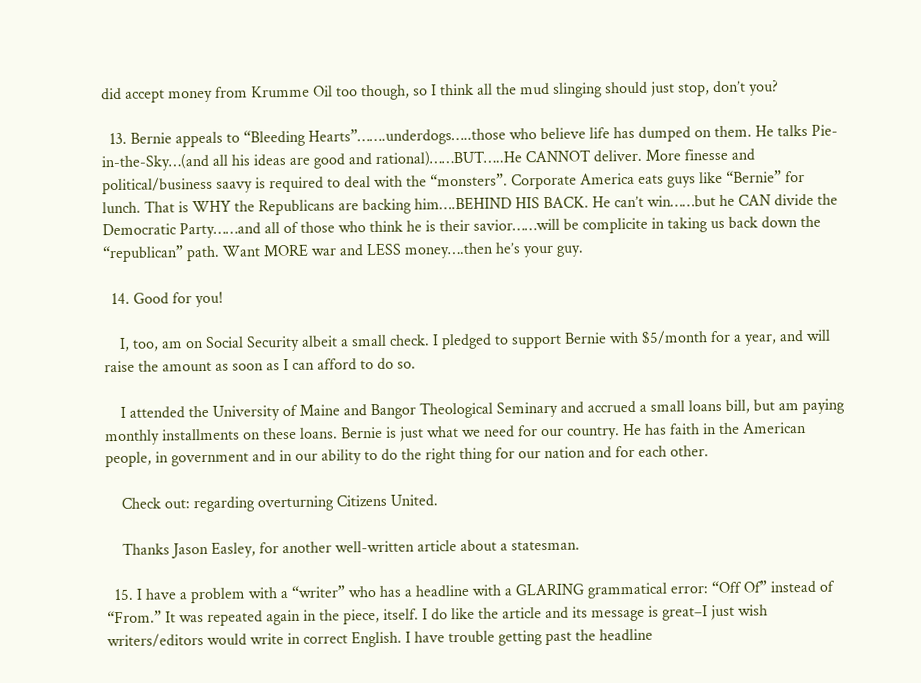did accept money from Krumme Oil too though, so I think all the mud slinging should just stop, don’t you?

  13. Bernie appeals to “Bleeding Hearts”…….underdogs…..those who believe life has dumped on them. He talks Pie-in-the-Sky…(and all his ideas are good and rational)……BUT…..He CANNOT deliver. More finesse and political/business saavy is required to deal with the “monsters”. Corporate America eats guys like “Bernie” for lunch. That is WHY the Republicans are backing him….BEHIND HIS BACK. He can’t win……but he CAN divide the Democratic Party……and all of those who think he is their savior……will be complicite in taking us back down the “republican” path. Want MORE war and LESS money….then he’s your guy.

  14. Good for you!

    I, too, am on Social Security albeit a small check. I pledged to support Bernie with $5/month for a year, and will raise the amount as soon as I can afford to do so.

    I attended the University of Maine and Bangor Theological Seminary and accrued a small loans bill, but am paying monthly installments on these loans. Bernie is just what we need for our country. He has faith in the American people, in government and in our ability to do the right thing for our nation and for each other.

    Check out: regarding overturning Citizens United.

    Thanks Jason Easley, for another well-written article about a statesman.

  15. I have a problem with a “writer” who has a headline with a GLARING grammatical error: “Off Of” instead of “From.” It was repeated again in the piece, itself. I do like the article and its message is great–I just wish writers/editors would write in correct English. I have trouble getting past the headline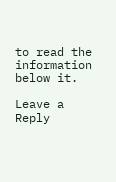to read the information below it.

Leave a Reply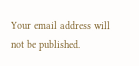Your email address will not be published.